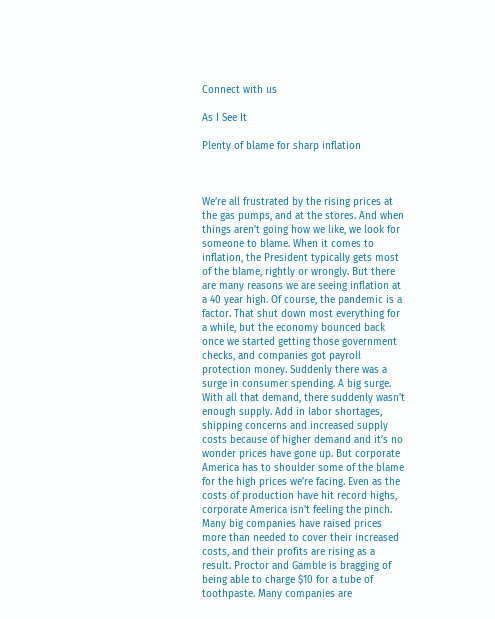Connect with us

As I See It

Plenty of blame for sharp inflation



We’re all frustrated by the rising prices at the gas pumps, and at the stores. And when things aren’t going how we like, we look for someone to blame. When it comes to inflation, the President typically gets most of the blame, rightly or wrongly. But there are many reasons we are seeing inflation at a 40 year high. Of course, the pandemic is a factor. That shut down most everything for a while, but the economy bounced back once we started getting those government checks, and companies got payroll protection money. Suddenly there was a surge in consumer spending. A big surge. With all that demand, there suddenly wasn’t enough supply. Add in labor shortages, shipping concerns and increased supply costs because of higher demand and it’s no wonder prices have gone up. But corporate America has to shoulder some of the blame for the high prices we’re facing. Even as the costs of production have hit record highs, corporate America isn’t feeling the pinch. Many big companies have raised prices more than needed to cover their increased costs, and their profits are rising as a result. Proctor and Gamble is bragging of being able to charge $10 for a tube of toothpaste. Many companies are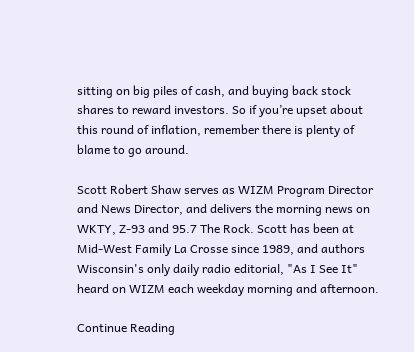sitting on big piles of cash, and buying back stock shares to reward investors. So if you’re upset about this round of inflation, remember there is plenty of blame to go around.

Scott Robert Shaw serves as WIZM Program Director and News Director, and delivers the morning news on WKTY, Z-93 and 95.7 The Rock. Scott has been at Mid-West Family La Crosse since 1989, and authors Wisconsin's only daily radio editorial, "As I See It" heard on WIZM each weekday morning and afternoon.

Continue Reading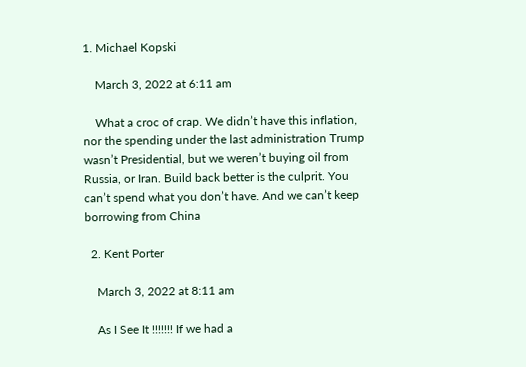1. Michael Kopski

    March 3, 2022 at 6:11 am

    What a croc of crap. We didn’t have this inflation, nor the spending under the last administration Trump wasn’t Presidential, but we weren’t buying oil from Russia, or Iran. Build back better is the culprit. You can’t spend what you don’t have. And we can’t keep borrowing from China

  2. Kent Porter

    March 3, 2022 at 8:11 am

    As I See It !!!!!!! If we had a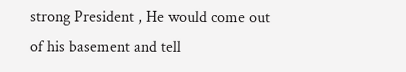strong President , He would come out of his basement and tell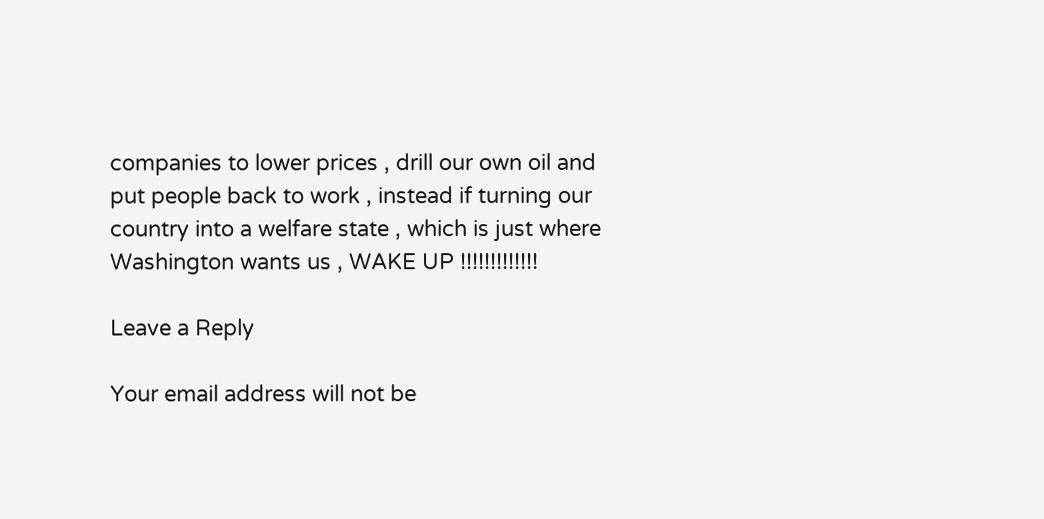companies to lower prices , drill our own oil and put people back to work , instead if turning our country into a welfare state , which is just where Washington wants us , WAKE UP !!!!!!!!!!!!!

Leave a Reply

Your email address will not be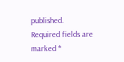published. Required fields are marked *